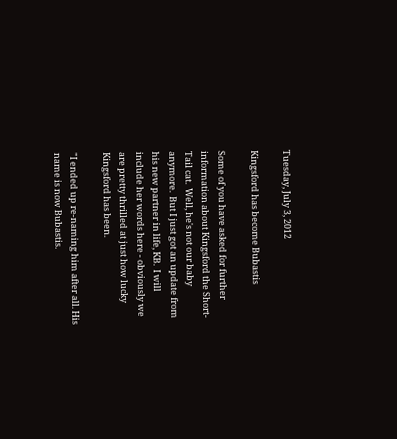Tuesday, July 3, 2012

Kingsford has become Bubastis

Some of you have asked for further information about Kingsford the Short-Tail cat.  Well, he's not our baby anymore.  But I just got an update from his new partner in life, KB.  I will include her words here - obviously we are pretty thrilled at just how lucky Kingsford has been.

"I ended up re-naming him after all. His name is now Bubastis.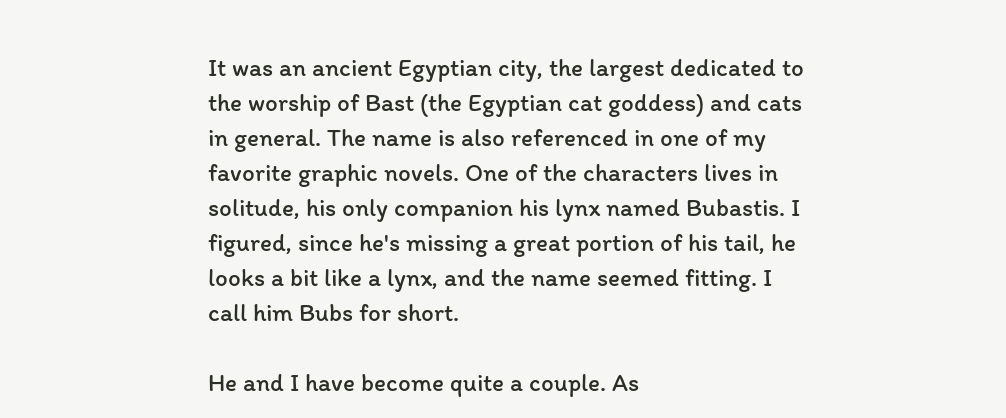It was an ancient Egyptian city, the largest dedicated to the worship of Bast (the Egyptian cat goddess) and cats in general. The name is also referenced in one of my favorite graphic novels. One of the characters lives in solitude, his only companion his lynx named Bubastis. I figured, since he's missing a great portion of his tail, he looks a bit like a lynx, and the name seemed fitting. I call him Bubs for short.

He and I have become quite a couple. As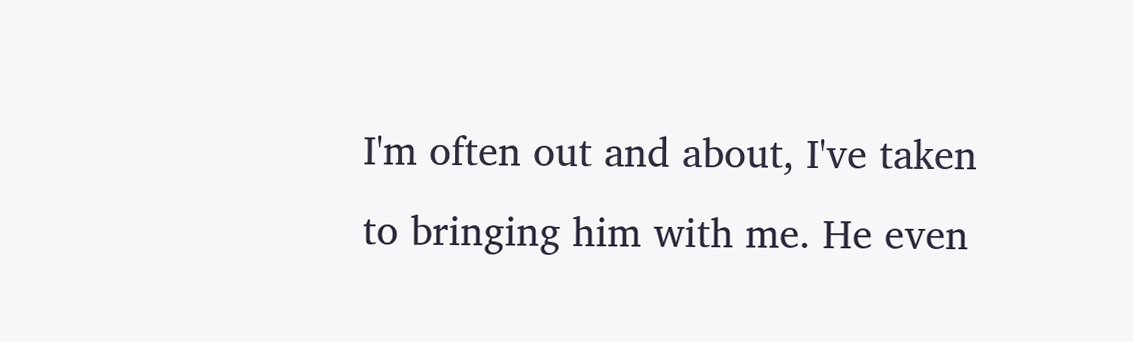I'm often out and about, I've taken to bringing him with me. He even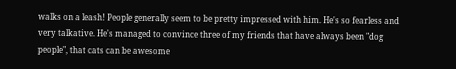walks on a leash! People generally seem to be pretty impressed with him. He's so fearless and very talkative. He's managed to convince three of my friends that have always been "dog people", that cats can be awesome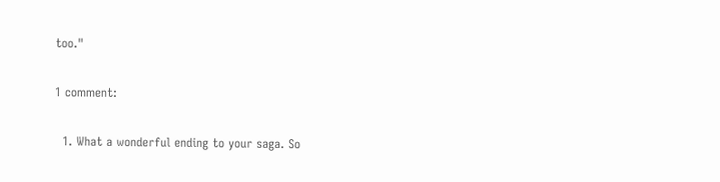too."

1 comment:

  1. What a wonderful ending to your saga. So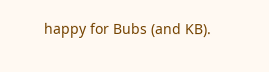happy for Bubs (and KB).